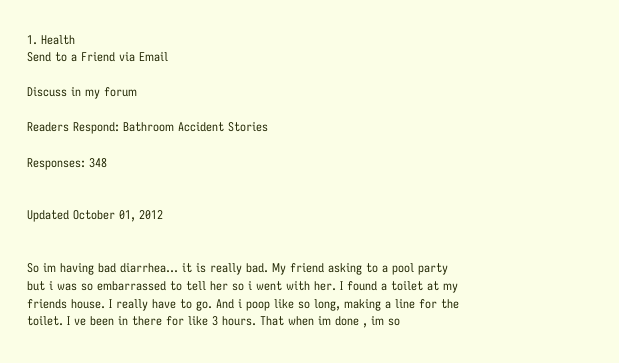1. Health
Send to a Friend via Email

Discuss in my forum

Readers Respond: Bathroom Accident Stories

Responses: 348


Updated October 01, 2012


So im having bad diarrhea... it is really bad. My friend asking to a pool party but i was so embarrassed to tell her so i went with her. I found a toilet at my friends house. I really have to go. And i poop like so long, making a line for the toilet. I ve been in there for like 3 hours. That when im done , im so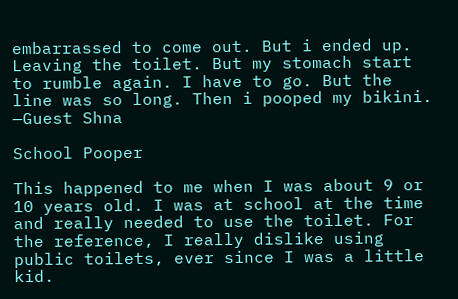embarrassed to come out. But i ended up. Leaving the toilet. But my stomach start to rumble again. I have to go. But the line was so long. Then i pooped my bikini.
—Guest Shna

School Pooper

This happened to me when I was about 9 or 10 years old. I was at school at the time and really needed to use the toilet. For the reference, I really dislike using public toilets, ever since I was a little kid.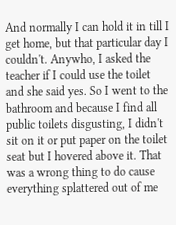And normally I can hold it in till I get home, but that particular day I couldn't. Anywho, I asked the teacher if I could use the toilet and she said yes. So I went to the bathroom and because I find all public toilets disgusting, I didn't sit on it or put paper on the toilet seat but I hovered above it. That was a wrong thing to do cause everything splattered out of me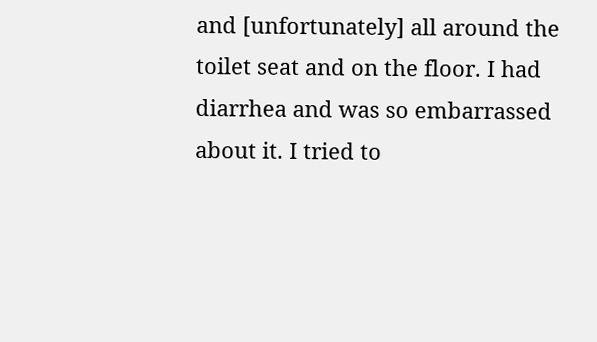and [unfortunately] all around the toilet seat and on the floor. I had diarrhea and was so embarrassed about it. I tried to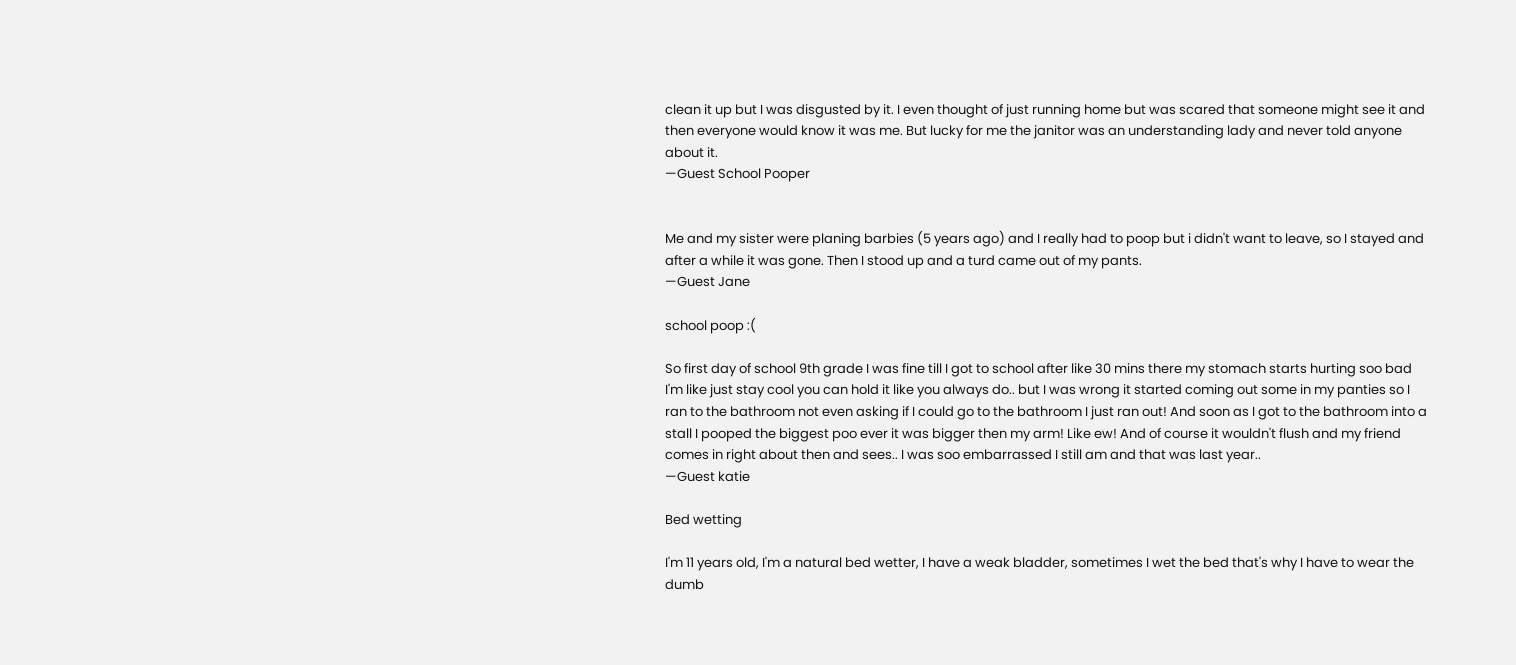clean it up but I was disgusted by it. I even thought of just running home but was scared that someone might see it and then everyone would know it was me. But lucky for me the janitor was an understanding lady and never told anyone about it.
—Guest School Pooper


Me and my sister were planing barbies (5 years ago) and I really had to poop but i didn't want to leave, so I stayed and after a while it was gone. Then I stood up and a turd came out of my pants.
—Guest Jane

school poop :(

So first day of school 9th grade I was fine till I got to school after like 30 mins there my stomach starts hurting soo bad I'm like just stay cool you can hold it like you always do.. but I was wrong it started coming out some in my panties so I ran to the bathroom not even asking if I could go to the bathroom I just ran out! And soon as I got to the bathroom into a stall I pooped the biggest poo ever it was bigger then my arm! Like ew! And of course it wouldn't flush and my friend comes in right about then and sees.. I was soo embarrassed I still am and that was last year..
—Guest katie

Bed wetting

I'm 11 years old, I'm a natural bed wetter, I have a weak bladder, sometimes I wet the bed that's why I have to wear the dumb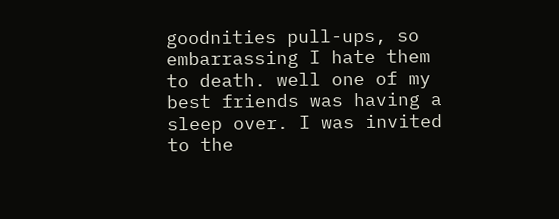goodnities pull-ups, so embarrassing I hate them to death. well one of my best friends was having a sleep over. I was invited to the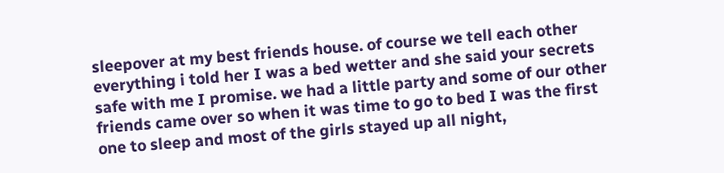sleepover at my best friends house. of course we tell each other everything i told her I was a bed wetter and she said your secrets safe with me I promise. we had a little party and some of our other friends came over so when it was time to go to bed I was the first one to sleep and most of the girls stayed up all night,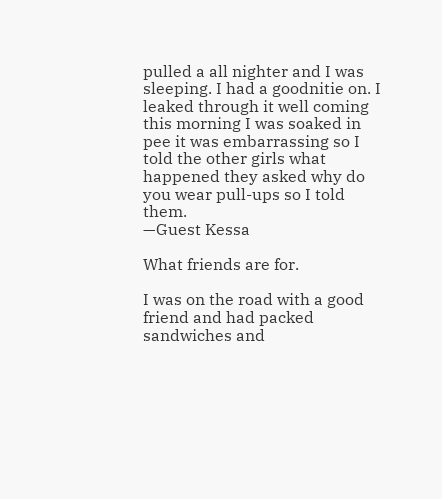pulled a all nighter and I was sleeping. I had a goodnitie on. I leaked through it well coming this morning I was soaked in pee it was embarrassing so I told the other girls what happened they asked why do you wear pull-ups so I told them.
—Guest Kessa

What friends are for.

I was on the road with a good friend and had packed sandwiches and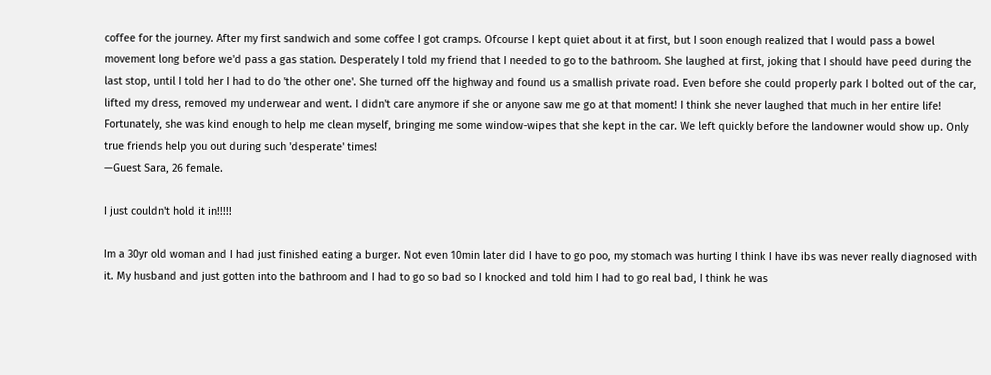coffee for the journey. After my first sandwich and some coffee I got cramps. Ofcourse I kept quiet about it at first, but I soon enough realized that I would pass a bowel movement long before we'd pass a gas station. Desperately I told my friend that I needed to go to the bathroom. She laughed at first, joking that I should have peed during the last stop, until I told her I had to do 'the other one'. She turned off the highway and found us a smallish private road. Even before she could properly park I bolted out of the car, lifted my dress, removed my underwear and went. I didn't care anymore if she or anyone saw me go at that moment! I think she never laughed that much in her entire life! Fortunately, she was kind enough to help me clean myself, bringing me some window-wipes that she kept in the car. We left quickly before the landowner would show up. Only true friends help you out during such 'desperate' times!
—Guest Sara, 26 female.

I just couldn't hold it in!!!!!

Im a 30yr old woman and I had just finished eating a burger. Not even 10min later did I have to go poo, my stomach was hurting I think I have ibs was never really diagnosed with it. My husband and just gotten into the bathroom and I had to go so bad so I knocked and told him I had to go real bad, I think he was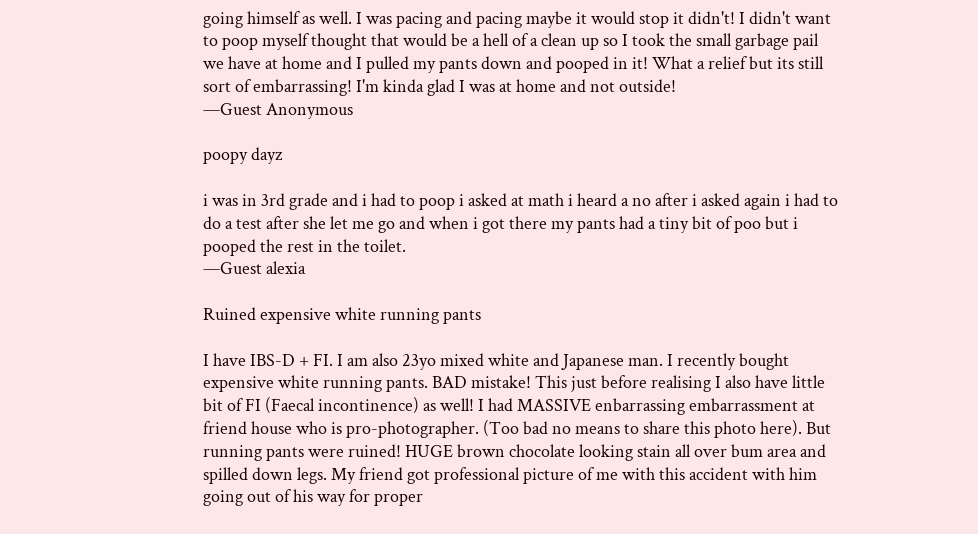going himself as well. I was pacing and pacing maybe it would stop it didn't! I didn't want to poop myself thought that would be a hell of a clean up so I took the small garbage pail we have at home and I pulled my pants down and pooped in it! What a relief but its still sort of embarrassing! I'm kinda glad I was at home and not outside!
—Guest Anonymous

poopy dayz

i was in 3rd grade and i had to poop i asked at math i heard a no after i asked again i had to do a test after she let me go and when i got there my pants had a tiny bit of poo but i pooped the rest in the toilet.
—Guest alexia

Ruined expensive white running pants

I have IBS-D + FI. I am also 23yo mixed white and Japanese man. I recently bought expensive white running pants. BAD mistake! This just before realising I also have little bit of FI (Faecal incontinence) as well! I had MASSIVE enbarrassing embarrassment at friend house who is pro-photographer. (Too bad no means to share this photo here). But running pants were ruined! HUGE brown chocolate looking stain all over bum area and spilled down legs. My friend got professional picture of me with this accident with him going out of his way for proper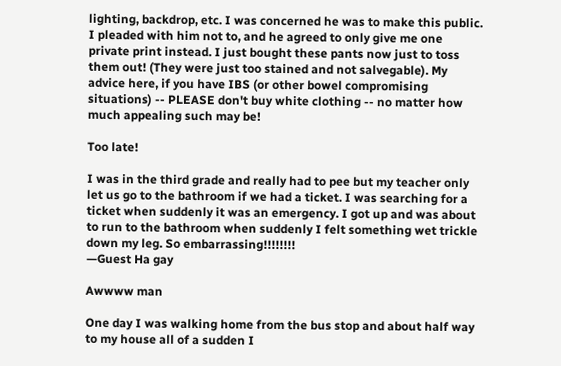lighting, backdrop, etc. I was concerned he was to make this public. I pleaded with him not to, and he agreed to only give me one private print instead. I just bought these pants now just to toss them out! (They were just too stained and not salvegable). My advice here, if you have IBS (or other bowel compromising situations) -- PLEASE don't buy white clothing -- no matter how much appealing such may be!

Too late!

I was in the third grade and really had to pee but my teacher only let us go to the bathroom if we had a ticket. I was searching for a ticket when suddenly it was an emergency. I got up and was about to run to the bathroom when suddenly I felt something wet trickle down my leg. So embarrassing!!!!!!!!
—Guest Ha gay

Awwww man

One day I was walking home from the bus stop and about half way to my house all of a sudden I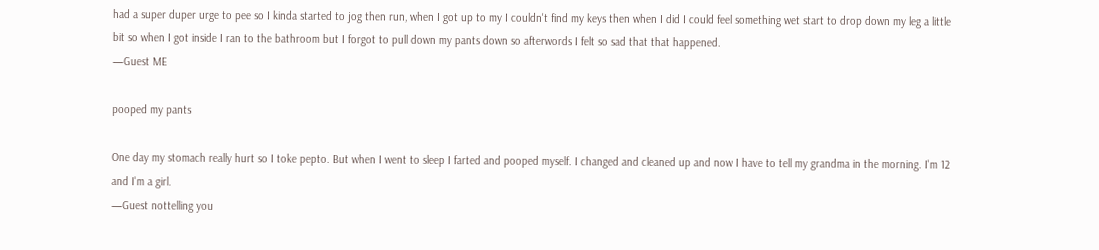had a super duper urge to pee so I kinda started to jog then run, when I got up to my I couldn't find my keys then when I did I could feel something wet start to drop down my leg a little bit so when I got inside I ran to the bathroom but I forgot to pull down my pants down so afterwords I felt so sad that that happened.
—Guest ME

pooped my pants

One day my stomach really hurt so I toke pepto. But when I went to sleep I farted and pooped myself. I changed and cleaned up and now I have to tell my grandma in the morning. I'm 12 and I'm a girl.
—Guest nottelling you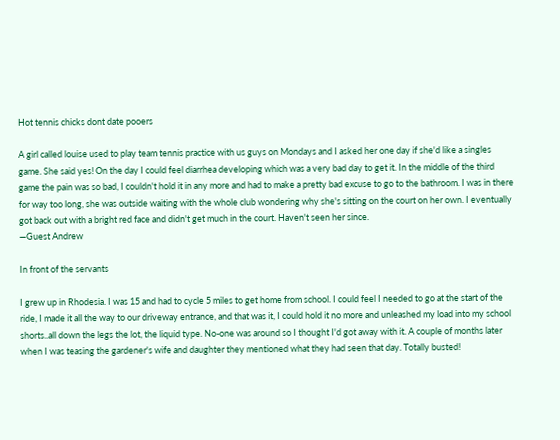Hot tennis chicks dont date pooers

A girl called louise used to play team tennis practice with us guys on Mondays and I asked her one day if she'd like a singles game. She said yes! On the day I could feel diarrhea developing which was a very bad day to get it. In the middle of the third game the pain was so bad, I couldn't hold it in any more and had to make a pretty bad excuse to go to the bathroom. I was in there for way too long, she was outside waiting with the whole club wondering why she's sitting on the court on her own. I eventually got back out with a bright red face and didn't get much in the court. Haven't seen her since.
—Guest Andrew

In front of the servants

I grew up in Rhodesia. I was 15 and had to cycle 5 miles to get home from school. I could feel I needed to go at the start of the ride, I made it all the way to our driveway entrance, and that was it, I could hold it no more and unleashed my load into my school shorts..all down the legs the lot, the liquid type. No-one was around so I thought I'd got away with it. A couple of months later when I was teasing the gardener's wife and daughter they mentioned what they had seen that day. Totally busted!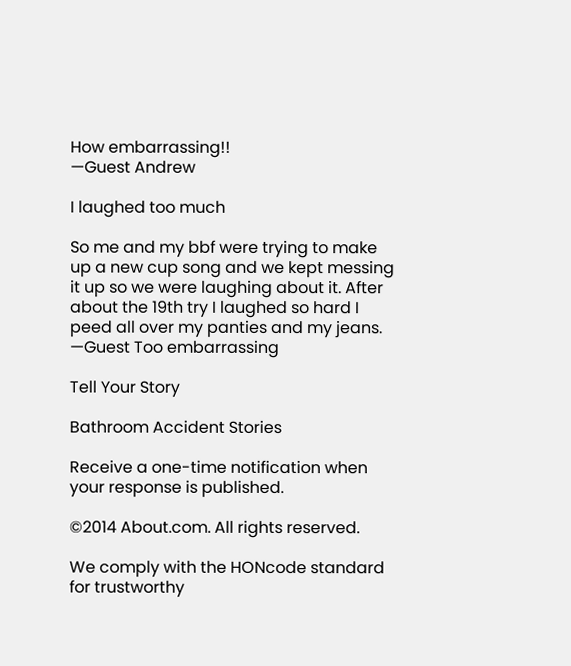How embarrassing!!
—Guest Andrew

I laughed too much

So me and my bbf were trying to make up a new cup song and we kept messing it up so we were laughing about it. After about the 19th try I laughed so hard I peed all over my panties and my jeans.
—Guest Too embarrassing

Tell Your Story

Bathroom Accident Stories

Receive a one-time notification when your response is published.

©2014 About.com. All rights reserved.

We comply with the HONcode standard
for trustworthy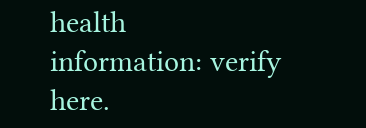health
information: verify here.